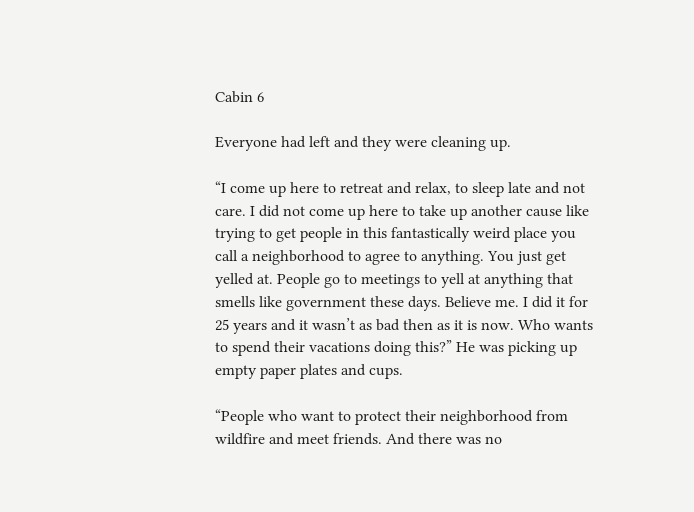Cabin 6

Everyone had left and they were cleaning up.

“I come up here to retreat and relax, to sleep late and not care. I did not come up here to take up another cause like trying to get people in this fantastically weird place you call a neighborhood to agree to anything. You just get yelled at. People go to meetings to yell at anything that smells like government these days. Believe me. I did it for 25 years and it wasn’t as bad then as it is now. Who wants to spend their vacations doing this?” He was picking up empty paper plates and cups.

“People who want to protect their neighborhood from wildfire and meet friends. And there was no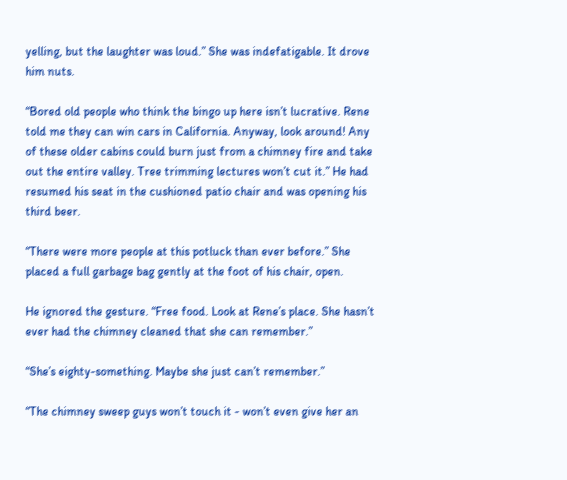yelling, but the laughter was loud.” She was indefatigable. It drove him nuts.

“Bored old people who think the bingo up here isn’t lucrative. Rene told me they can win cars in California. Anyway, look around! Any of these older cabins could burn just from a chimney fire and take out the entire valley. Tree trimming lectures won’t cut it.” He had resumed his seat in the cushioned patio chair and was opening his third beer.

“There were more people at this potluck than ever before.” She placed a full garbage bag gently at the foot of his chair, open.

He ignored the gesture. “Free food. Look at Rene’s place. She hasn’t ever had the chimney cleaned that she can remember.”

“She’s eighty-something. Maybe she just can’t remember.”

“The chimney sweep guys won’t touch it - won’t even give her an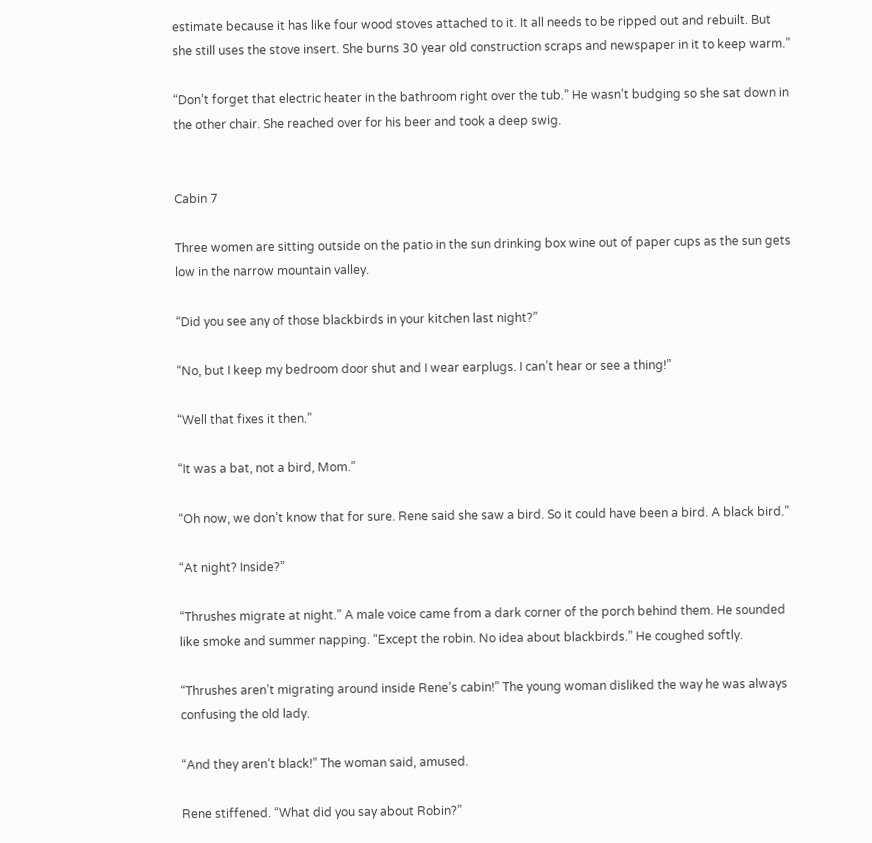estimate because it has like four wood stoves attached to it. It all needs to be ripped out and rebuilt. But she still uses the stove insert. She burns 30 year old construction scraps and newspaper in it to keep warm.”

“Don’t forget that electric heater in the bathroom right over the tub.” He wasn’t budging so she sat down in the other chair. She reached over for his beer and took a deep swig.


Cabin 7

Three women are sitting outside on the patio in the sun drinking box wine out of paper cups as the sun gets low in the narrow mountain valley.

“Did you see any of those blackbirds in your kitchen last night?”

“No, but I keep my bedroom door shut and I wear earplugs. I can’t hear or see a thing!”

“Well that fixes it then.”

“It was a bat, not a bird, Mom.”

“Oh now, we don’t know that for sure. Rene said she saw a bird. So it could have been a bird. A black bird.”

“At night? Inside?”

“Thrushes migrate at night.” A male voice came from a dark corner of the porch behind them. He sounded like smoke and summer napping. “Except the robin. No idea about blackbirds.” He coughed softly.

“Thrushes aren’t migrating around inside Rene’s cabin!” The young woman disliked the way he was always confusing the old lady.

“And they aren’t black!” The woman said, amused.

Rene stiffened. “What did you say about Robin?”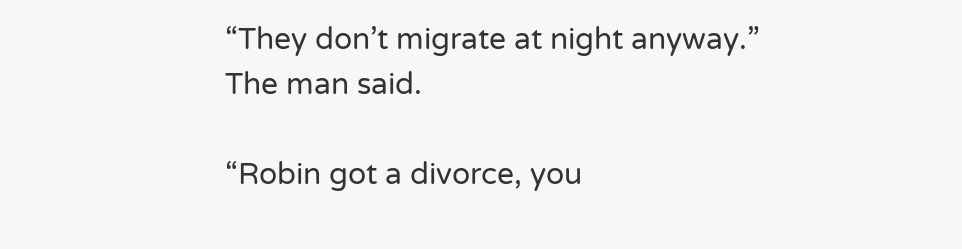“They don’t migrate at night anyway.” The man said.

“Robin got a divorce, you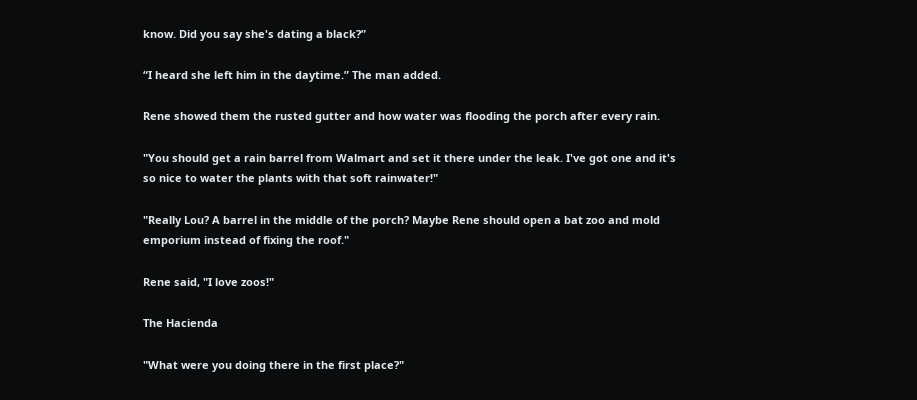know. Did you say she's dating a black?”

“I heard she left him in the daytime.” The man added.

Rene showed them the rusted gutter and how water was flooding the porch after every rain.

"You should get a rain barrel from Walmart and set it there under the leak. I've got one and it's so nice to water the plants with that soft rainwater!"

"Really Lou? A barrel in the middle of the porch? Maybe Rene should open a bat zoo and mold emporium instead of fixing the roof."

Rene said, "I love zoos!"

The Hacienda

"What were you doing there in the first place?"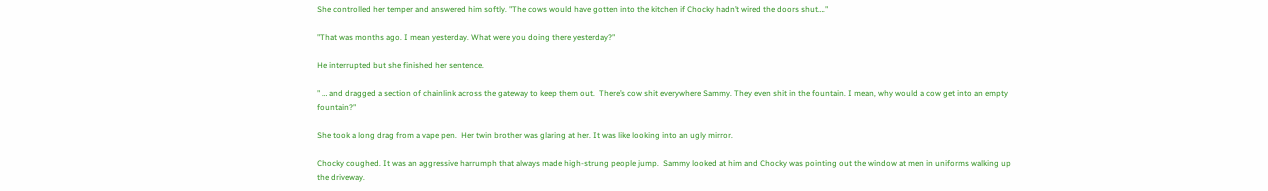She controlled her temper and answered him softly. "The cows would have gotten into the kitchen if Chocky hadn’t wired the doors shut…."

"That was months ago. I mean yesterday. What were you doing there yesterday?"

He interrupted but she finished her sentence.

" … and dragged a section of chainlink across the gateway to keep them out.  There’s cow shit everywhere Sammy. They even shit in the fountain. I mean, why would a cow get into an empty fountain?"

She took a long drag from a vape pen.  Her twin brother was glaring at her. It was like looking into an ugly mirror.

Chocky coughed. It was an aggressive harrumph that always made high-strung people jump.  Sammy looked at him and Chocky was pointing out the window at men in uniforms walking up the driveway.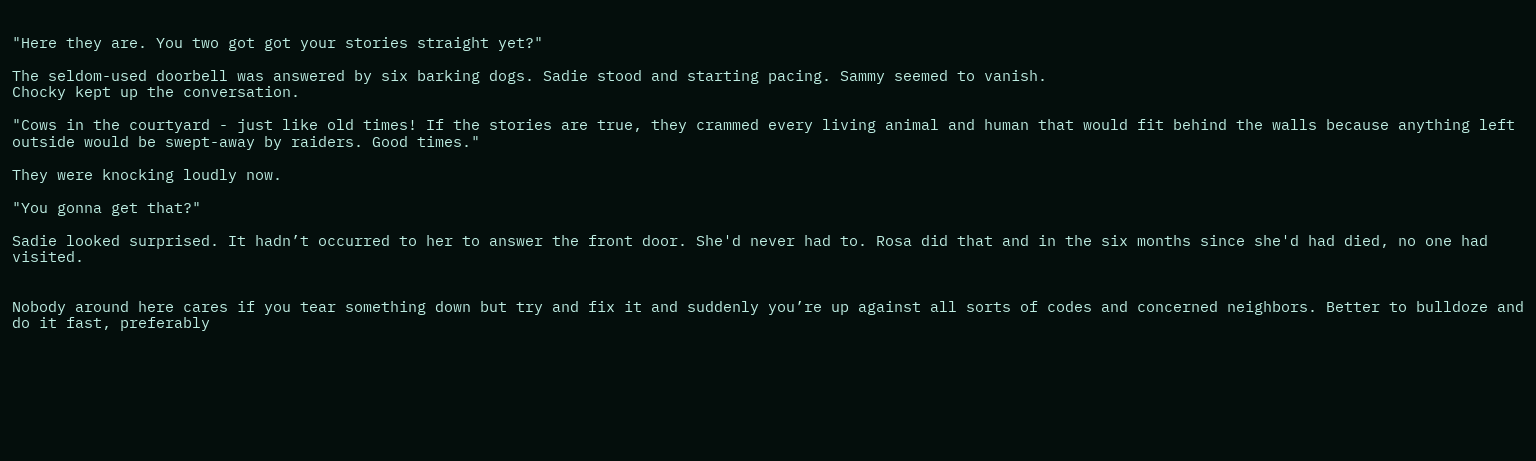"Here they are. You two got got your stories straight yet?"

The seldom-used doorbell was answered by six barking dogs. Sadie stood and starting pacing. Sammy seemed to vanish.
Chocky kept up the conversation.

"Cows in the courtyard - just like old times! If the stories are true, they crammed every living animal and human that would fit behind the walls because anything left outside would be swept-away by raiders. Good times."

They were knocking loudly now.

"You gonna get that?"

Sadie looked surprised. It hadn’t occurred to her to answer the front door. She'd never had to. Rosa did that and in the six months since she'd had died, no one had visited.


Nobody around here cares if you tear something down but try and fix it and suddenly you’re up against all sorts of codes and concerned neighbors. Better to bulldoze and do it fast, preferably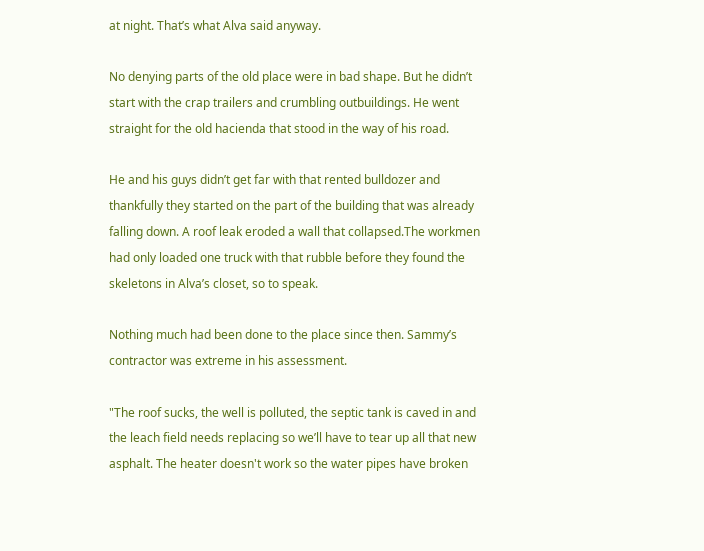at night. That’s what Alva said anyway.

No denying parts of the old place were in bad shape. But he didn’t start with the crap trailers and crumbling outbuildings. He went straight for the old hacienda that stood in the way of his road.

He and his guys didn’t get far with that rented bulldozer and thankfully they started on the part of the building that was already falling down. A roof leak eroded a wall that collapsed.The workmen had only loaded one truck with that rubble before they found the skeletons in Alva’s closet, so to speak.

Nothing much had been done to the place since then. Sammy’s contractor was extreme in his assessment.

"The roof sucks, the well is polluted, the septic tank is caved in and the leach field needs replacing so we’ll have to tear up all that new asphalt. The heater doesn't work so the water pipes have broken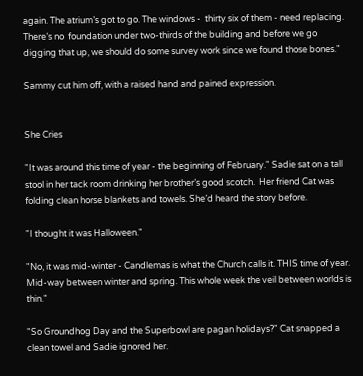again. The atrium’s got to go. The windows -  thirty six of them - need replacing. There’s no  foundation under two-thirds of the building and before we go digging that up, we should do some survey work since we found those bones."

Sammy cut him off, with a raised hand and pained expression.


She Cries

"It was around this time of year - the beginning of February." Sadie sat on a tall stool in her tack room drinking her brother’s good scotch.  Her friend Cat was folding clean horse blankets and towels. She’d heard the story before.

"I thought it was Halloween."

"No, it was mid-winter - Candlemas is what the Church calls it. THIS time of year. Mid-way between winter and spring. This whole week the veil between worlds is thin."

"So Groundhog Day and the Superbowl are pagan holidays?" Cat snapped a clean towel and Sadie ignored her.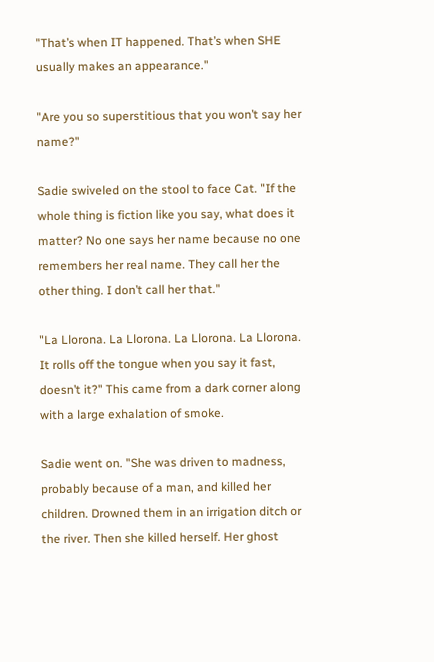"That’s when IT happened. That’s when SHE usually makes an appearance."

"Are you so superstitious that you won’t say her name?"

Sadie swiveled on the stool to face Cat. "If the whole thing is fiction like you say, what does it matter? No one says her name because no one remembers her real name. They call her the other thing. I don’t call her that."

"La Llorona. La Llorona. La Llorona. La Llorona. It rolls off the tongue when you say it fast, doesn’t it?" This came from a dark corner along with a large exhalation of smoke.

Sadie went on. "She was driven to madness, probably because of a man, and killed her children. Drowned them in an irrigation ditch or the river. Then she killed herself. Her ghost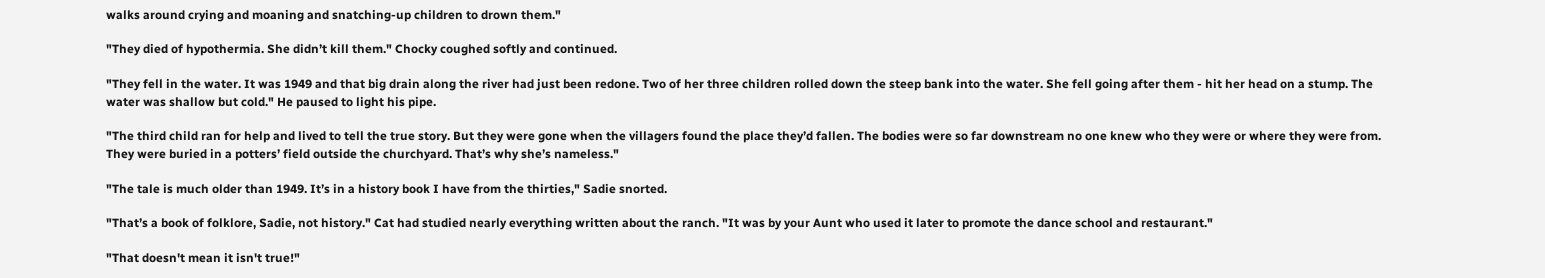walks around crying and moaning and snatching-up children to drown them."

"They died of hypothermia. She didn’t kill them." Chocky coughed softly and continued.

"They fell in the water. It was 1949 and that big drain along the river had just been redone. Two of her three children rolled down the steep bank into the water. She fell going after them - hit her head on a stump. The water was shallow but cold." He paused to light his pipe.

"The third child ran for help and lived to tell the true story. But they were gone when the villagers found the place they’d fallen. The bodies were so far downstream no one knew who they were or where they were from. They were buried in a potters’ field outside the churchyard. That’s why she’s nameless."

"The tale is much older than 1949. It’s in a history book I have from the thirties," Sadie snorted.

"That’s a book of folklore, Sadie, not history." Cat had studied nearly everything written about the ranch. "It was by your Aunt who used it later to promote the dance school and restaurant."

"That doesn't mean it isn't true!"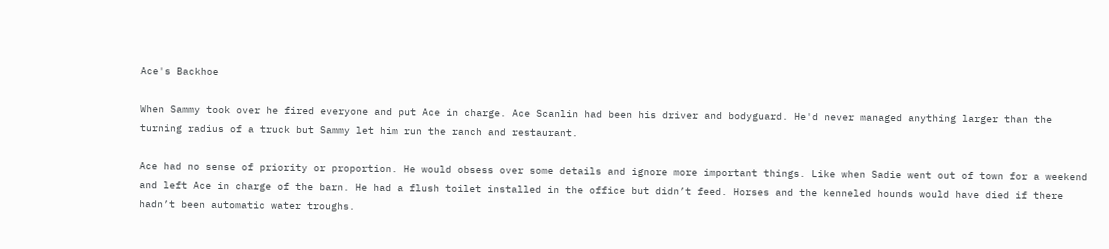Ace's Backhoe

When Sammy took over he fired everyone and put Ace in charge. Ace Scanlin had been his driver and bodyguard. He'd never managed anything larger than the turning radius of a truck but Sammy let him run the ranch and restaurant.

Ace had no sense of priority or proportion. He would obsess over some details and ignore more important things. Like when Sadie went out of town for a weekend and left Ace in charge of the barn. He had a flush toilet installed in the office but didn’t feed. Horses and the kenneled hounds would have died if there hadn’t been automatic water troughs.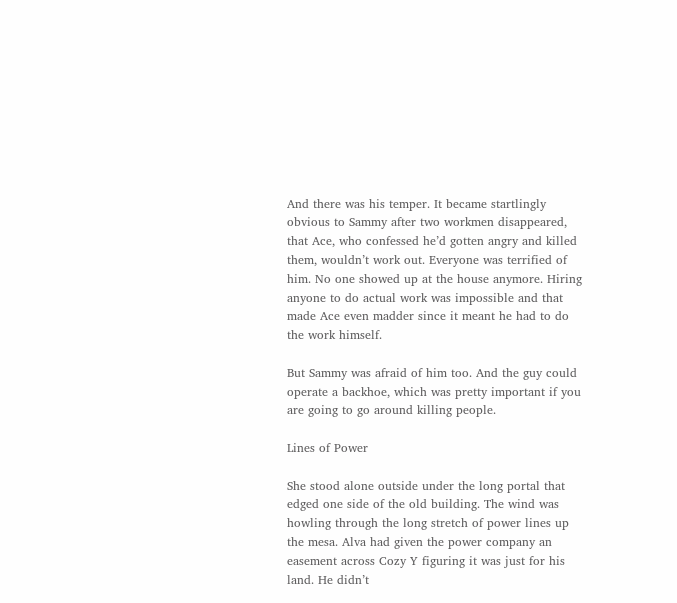And there was his temper. It became startlingly obvious to Sammy after two workmen disappeared, that Ace, who confessed he’d gotten angry and killed them, wouldn’t work out. Everyone was terrified of him. No one showed up at the house anymore. Hiring anyone to do actual work was impossible and that made Ace even madder since it meant he had to do the work himself.

But Sammy was afraid of him too. And the guy could operate a backhoe, which was pretty important if you are going to go around killing people.

Lines of Power

She stood alone outside under the long portal that edged one side of the old building. The wind was howling through the long stretch of power lines up the mesa. Alva had given the power company an easement across Cozy Y figuring it was just for his land. He didn’t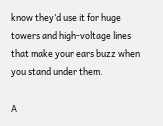know they’d use it for huge towers and high-voltage lines that make your ears buzz when you stand under them.

A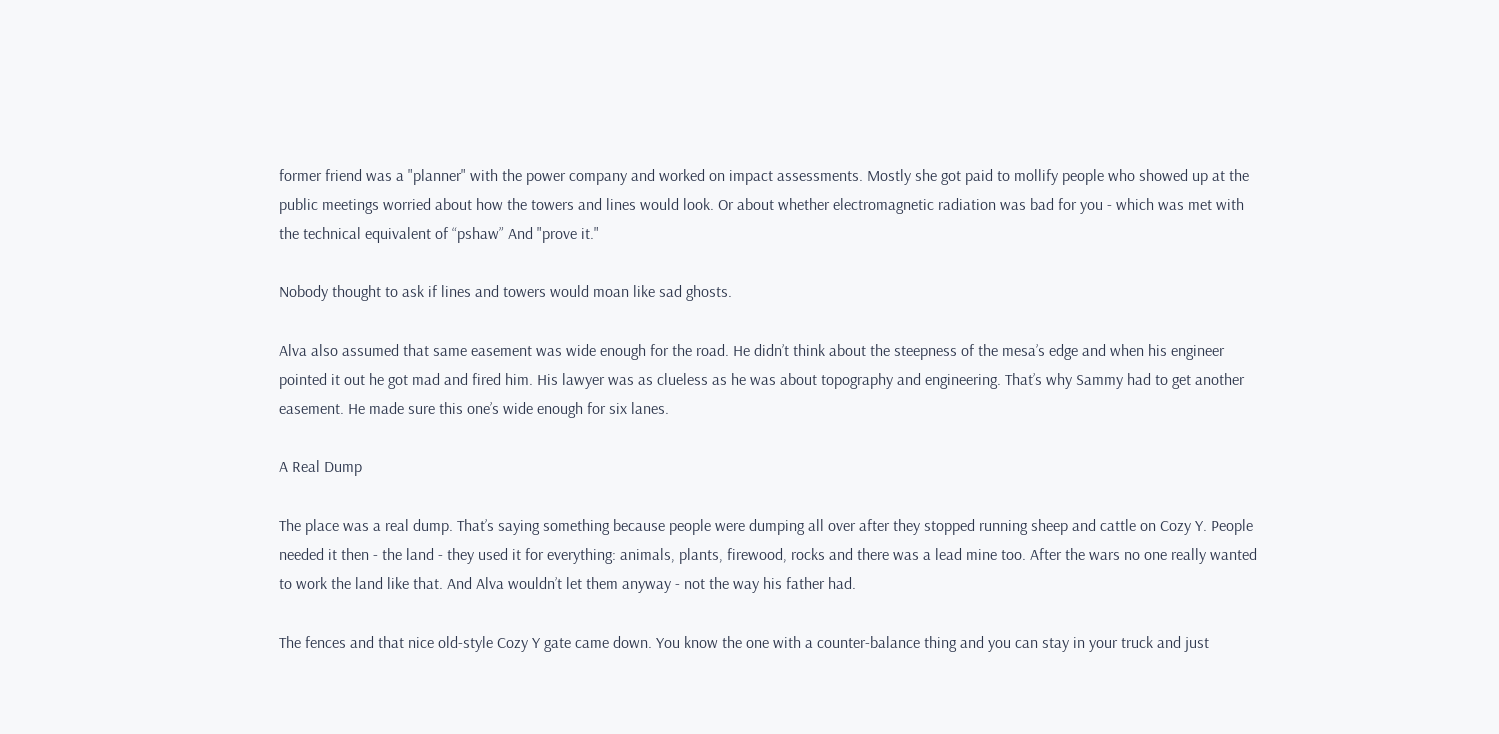former friend was a "planner" with the power company and worked on impact assessments. Mostly she got paid to mollify people who showed up at the public meetings worried about how the towers and lines would look. Or about whether electromagnetic radiation was bad for you - which was met with the technical equivalent of “pshaw” And "prove it."

Nobody thought to ask if lines and towers would moan like sad ghosts.

Alva also assumed that same easement was wide enough for the road. He didn’t think about the steepness of the mesa’s edge and when his engineer pointed it out he got mad and fired him. His lawyer was as clueless as he was about topography and engineering. That’s why Sammy had to get another easement. He made sure this one’s wide enough for six lanes.

A Real Dump

The place was a real dump. That’s saying something because people were dumping all over after they stopped running sheep and cattle on Cozy Y. People needed it then - the land - they used it for everything: animals, plants, firewood, rocks and there was a lead mine too. After the wars no one really wanted to work the land like that. And Alva wouldn’t let them anyway - not the way his father had.

The fences and that nice old-style Cozy Y gate came down. You know the one with a counter-balance thing and you can stay in your truck and just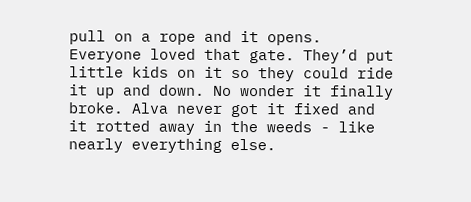pull on a rope and it opens. Everyone loved that gate. They’d put little kids on it so they could ride it up and down. No wonder it finally broke. Alva never got it fixed and it rotted away in the weeds - like nearly everything else.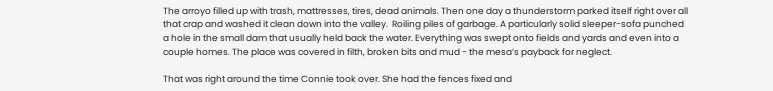The arroyo filled up with trash, mattresses, tires, dead animals. Then one day a thunderstorm parked itself right over all that crap and washed it clean down into the valley.  Roiling piles of garbage. A particularly solid sleeper-sofa punched a hole in the small dam that usually held back the water. Everything was swept onto fields and yards and even into a couple homes. The place was covered in filth, broken bits and mud - the mesa’s payback for neglect.

That was right around the time Connie took over. She had the fences fixed and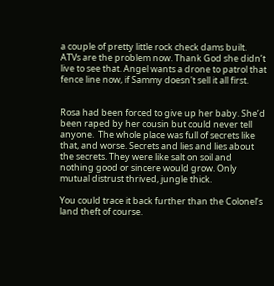a couple of pretty little rock check dams built. ATVs are the problem now. Thank God she didn’t live to see that. Angel wants a drone to patrol that fence line now, if Sammy doesn't sell it all first.


Rosa had been forced to give up her baby. She’d been raped by her cousin but could never tell anyone.  The whole place was full of secrets like that, and worse. Secrets and lies and lies about the secrets. They were like salt on soil and nothing good or sincere would grow. Only mutual distrust thrived, jungle thick.

You could trace it back further than the Colonel’s land theft of course.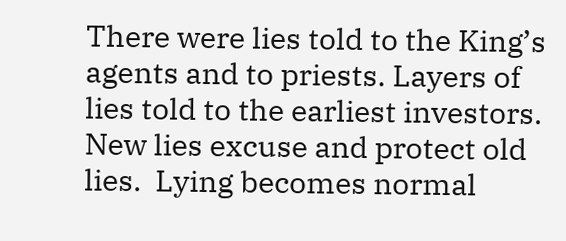There were lies told to the King’s agents and to priests. Layers of lies told to the earliest investors. New lies excuse and protect old lies.  Lying becomes normal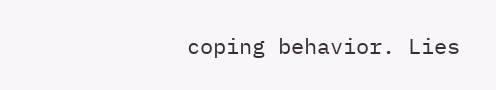coping behavior. Lies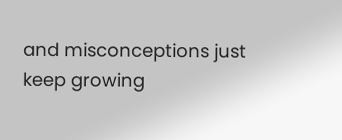and misconceptions just keep growing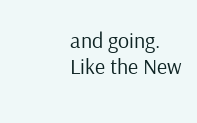and going. Like the New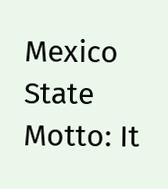Mexico State Motto: It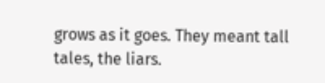grows as it goes. They meant tall tales, the liars.